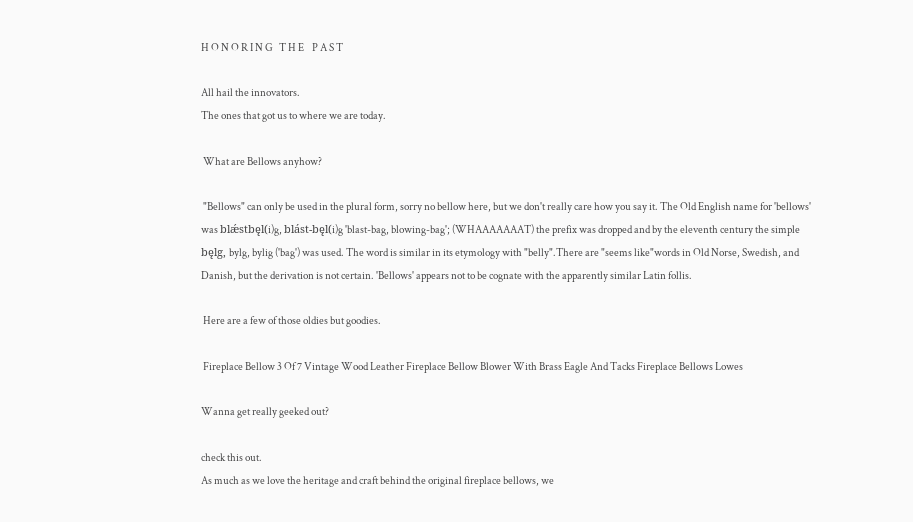H O N O R I N G   T H E    P A S T

All hail the innovators.
The ones that got us to where we are today.

 What are Bellows anyhow?

 "Bellows" can only be used in the plural form, sorry no bellow here, but we don't really care how you say it. The Old English name for 'bellows' was blǽstbęl(i)g, blást-bęl(i)g 'blast-bag, blowing-bag'; (WHAAAAAAAT) the prefix was dropped and by the eleventh century the simple bęlg, bylg, bylig ('bag') was used. The word is similar in its etymology with "belly".There are "seems like"words in Old Norse, Swedish, and Danish, but the derivation is not certain. 'Bellows' appears not to be cognate with the apparently similar Latin follis.

 Here are a few of those oldies but goodies.

 Fireplace Bellow 3 Of 7 Vintage Wood Leather Fireplace Bellow Blower With Brass Eagle And Tacks Fireplace Bellows Lowes

Wanna get really geeked out?

check this out.
As much as we love the heritage and craft behind the original fireplace bellows, we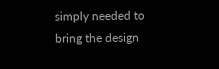simply needed to bring the design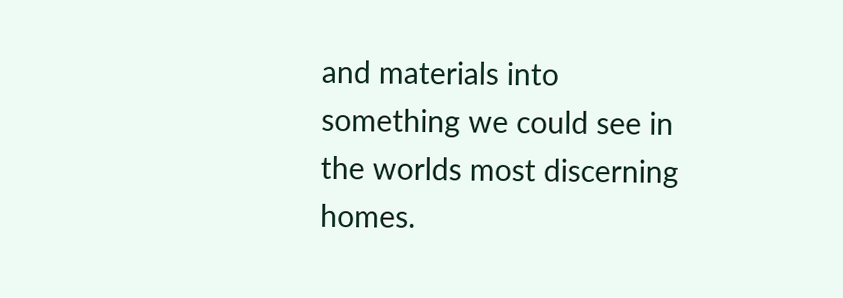and materials into something we could see in the worlds most discerning homes.